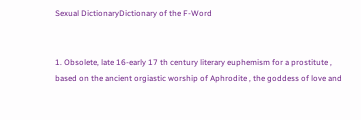Sexual DictionaryDictionary of the F-Word


1. Obsolete, late 16-early 17 th century literary euphemism for a prostitute , based on the ancient orgiastic worship of Aphrodite , the goddess of love and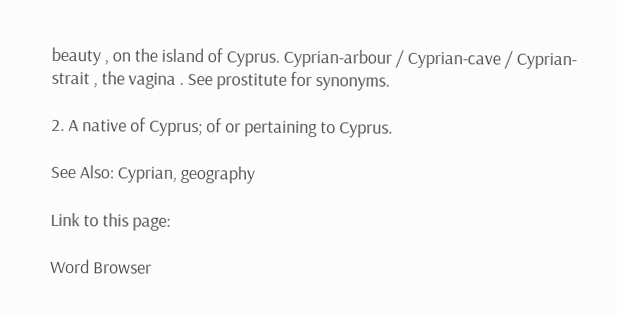beauty , on the island of Cyprus. Cyprian-arbour / Cyprian-cave / Cyprian-strait , the vagina . See prostitute for synonyms.

2. A native of Cyprus; of or pertaining to Cyprus.

See Also: Cyprian, geography

Link to this page:

Word Browser